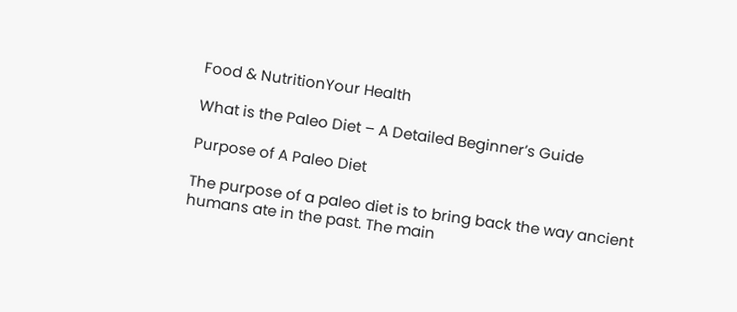Food & NutritionYour Health

What is the Paleo Diet – A Detailed Beginner’s Guide

Purpose of A Paleo Diet

The purpose of a paleo diet is to bring back the way ancient humans ate in the past. The main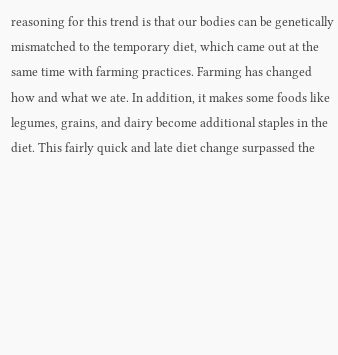reasoning for this trend is that our bodies can be genetically mismatched to the temporary diet, which came out at the same time with farming practices. Farming has changed how and what we ate. In addition, it makes some foods like legumes, grains, and dairy become additional staples in the diet. This fairly quick and late diet change surpassed the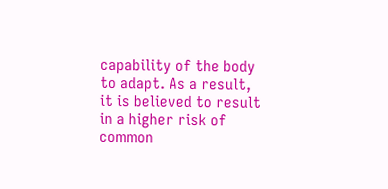capability of the body to adapt. As a result, it is believed to result in a higher risk of common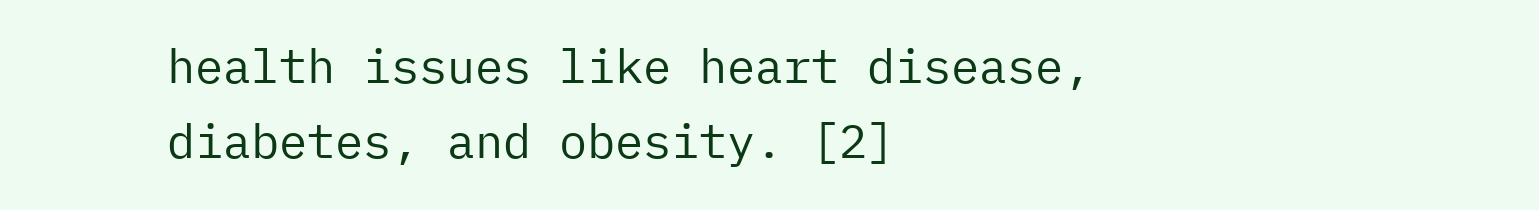health issues like heart disease, diabetes, and obesity. [2]